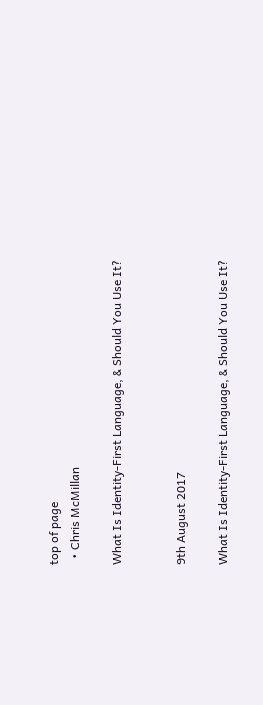top of page
  • Chris McMillan

What Is Identity-First Language, & Should You Use It?


9th August 2017

What Is Identity-First Language, & Should You Use It?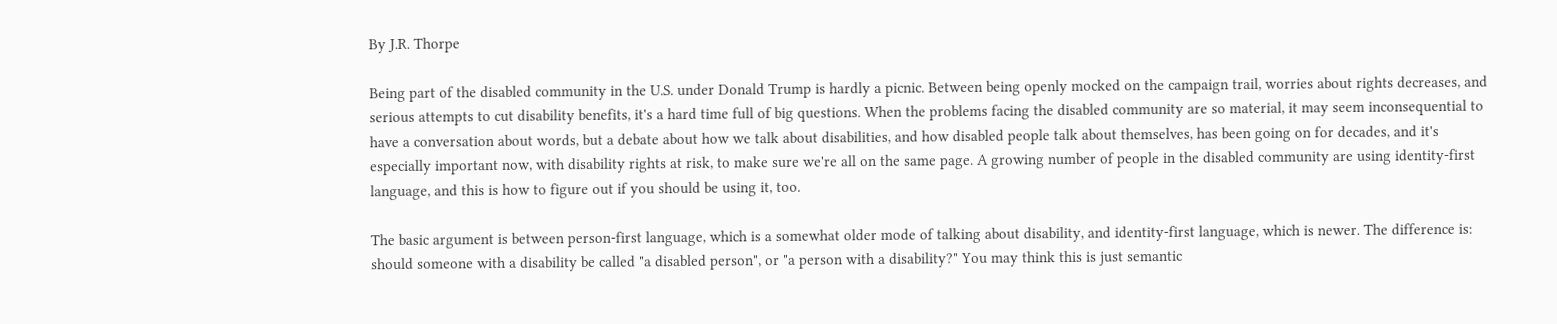By J.R. Thorpe

Being part of the disabled community in the U.S. under Donald Trump is hardly a picnic. Between being openly mocked on the campaign trail, worries about rights decreases, and serious attempts to cut disability benefits, it's a hard time full of big questions. When the problems facing the disabled community are so material, it may seem inconsequential to have a conversation about words, but a debate about how we talk about disabilities, and how disabled people talk about themselves, has been going on for decades, and it's especially important now, with disability rights at risk, to make sure we're all on the same page. A growing number of people in the disabled community are using identity-first language, and this is how to figure out if you should be using it, too.

The basic argument is between person-first language, which is a somewhat older mode of talking about disability, and identity-first language, which is newer. The difference is: should someone with a disability be called "a disabled person", or "a person with a disability?" You may think this is just semantic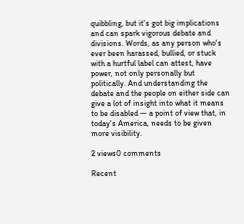quibbling, but it's got big implications and can spark vigorous debate and divisions. Words, as any person who's ever been harassed, bullied, or stuck with a hurtful label can attest, have power, not only personally but politically. And understanding the debate and the people on either side can give a lot of insight into what it means to be disabled — a point of view that, in today's America, needs to be given more visibility.

2 views0 comments

Recent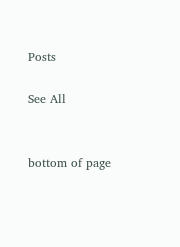Posts

See All


bottom of page